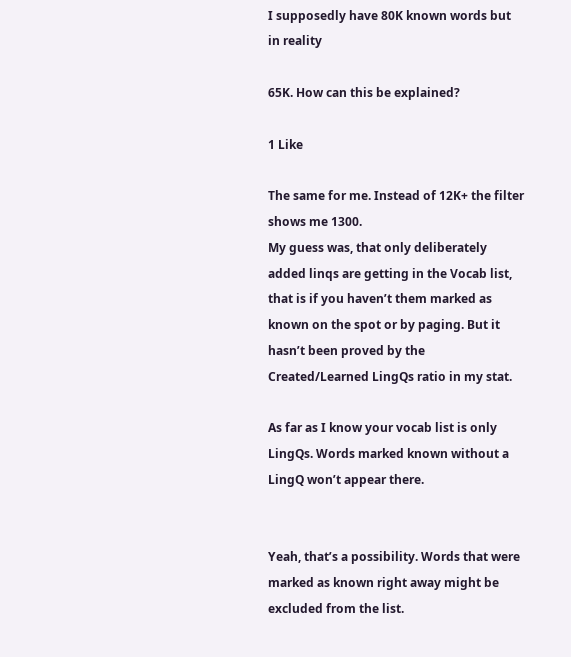I supposedly have 80K known words but in reality

65K. How can this be explained?

1 Like

The same for me. Instead of 12K+ the filter shows me 1300.
My guess was, that only deliberately added linqs are getting in the Vocab list, that is if you haven’t them marked as known on the spot or by paging. But it hasn’t been proved by the Created/Learned LingQs ratio in my stat.

As far as I know your vocab list is only LingQs. Words marked known without a LingQ won’t appear there.


Yeah, that’s a possibility. Words that were marked as known right away might be excluded from the list.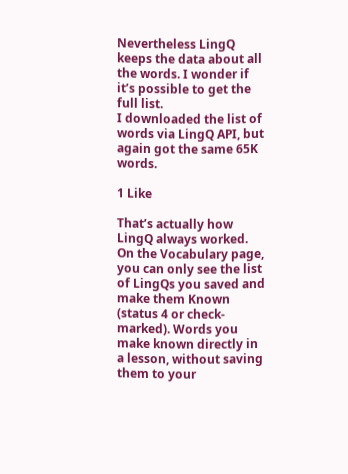Nevertheless LingQ keeps the data about all the words. I wonder if it’s possible to get the full list.
I downloaded the list of words via LingQ API, but again got the same 65K words.

1 Like

That’s actually how LingQ always worked. On the Vocabulary page, you can only see the list of LingQs you saved and make them Known (status 4 or check-marked). Words you make known directly in a lesson, without saving them to your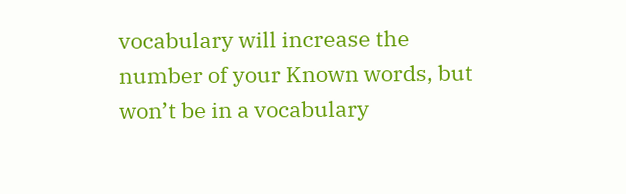vocabulary will increase the number of your Known words, but won’t be in a vocabulary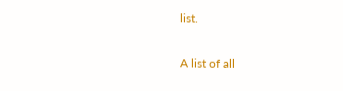list.

A list of all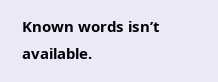Known words isn’t available.